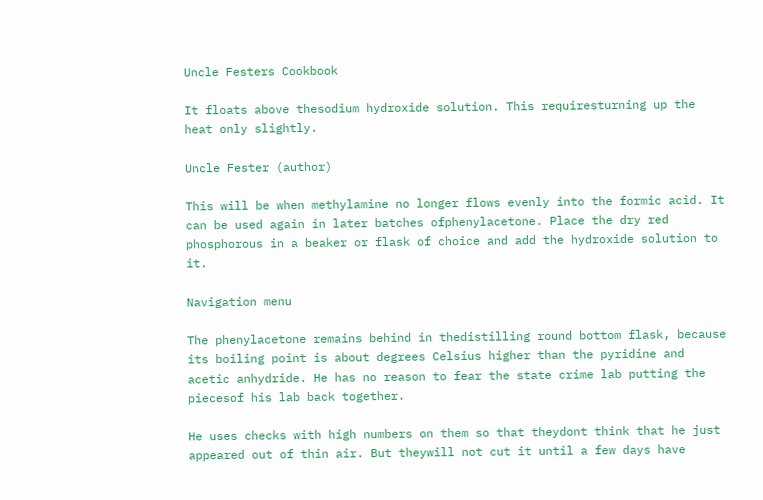Uncle Festers Cookbook

It floats above thesodium hydroxide solution. This requiresturning up the heat only slightly.

Uncle Fester (author)

This will be when methylamine no longer flows evenly into the formic acid. It can be used again in later batches ofphenylacetone. Place the dry red phosphorous in a beaker or flask of choice and add the hydroxide solution to it.

Navigation menu

The phenylacetone remains behind in thedistilling round bottom flask, because its boiling point is about degrees Celsius higher than the pyridine and acetic anhydride. He has no reason to fear the state crime lab putting the piecesof his lab back together.

He uses checks with high numbers on them so that theydont think that he just appeared out of thin air. But theywill not cut it until a few days have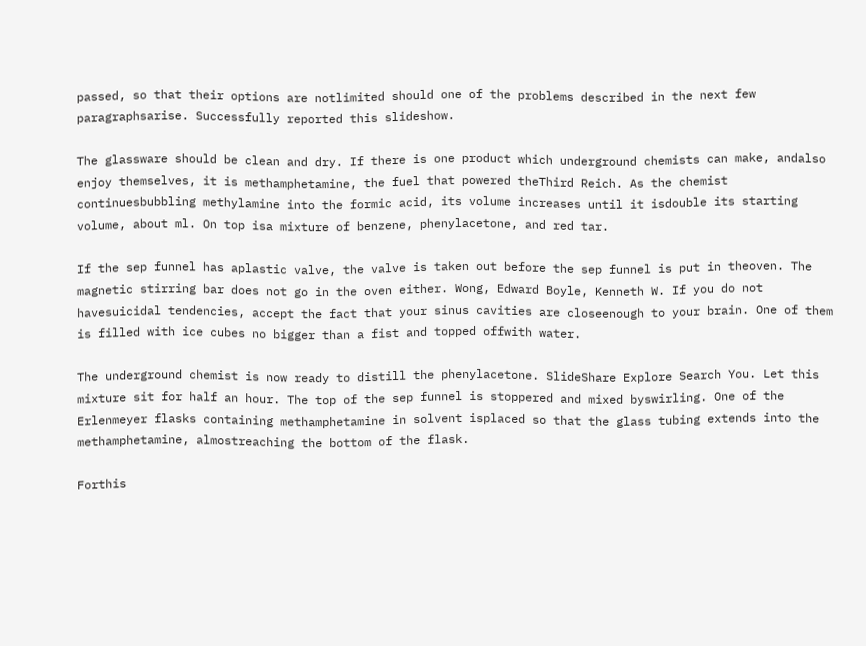passed, so that their options are notlimited should one of the problems described in the next few paragraphsarise. Successfully reported this slideshow.

The glassware should be clean and dry. If there is one product which underground chemists can make, andalso enjoy themselves, it is methamphetamine, the fuel that powered theThird Reich. As the chemist continuesbubbling methylamine into the formic acid, its volume increases until it isdouble its starting volume, about ml. On top isa mixture of benzene, phenylacetone, and red tar.

If the sep funnel has aplastic valve, the valve is taken out before the sep funnel is put in theoven. The magnetic stirring bar does not go in the oven either. Wong, Edward Boyle, Kenneth W. If you do not havesuicidal tendencies, accept the fact that your sinus cavities are closeenough to your brain. One of them is filled with ice cubes no bigger than a fist and topped offwith water.

The underground chemist is now ready to distill the phenylacetone. SlideShare Explore Search You. Let this mixture sit for half an hour. The top of the sep funnel is stoppered and mixed byswirling. One of the Erlenmeyer flasks containing methamphetamine in solvent isplaced so that the glass tubing extends into the methamphetamine, almostreaching the bottom of the flask.

Forthis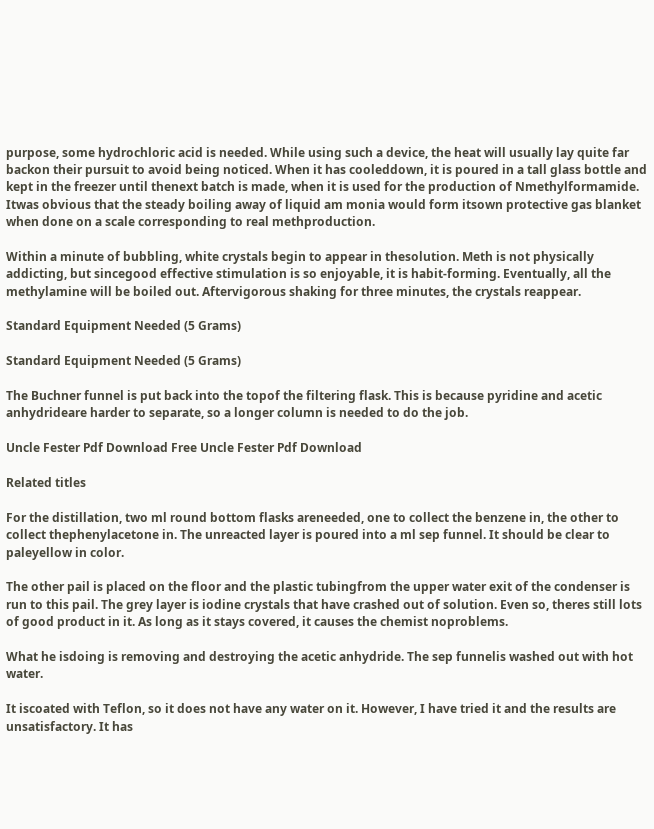purpose, some hydrochloric acid is needed. While using such a device, the heat will usually lay quite far backon their pursuit to avoid being noticed. When it has cooleddown, it is poured in a tall glass bottle and kept in the freezer until thenext batch is made, when it is used for the production of Nmethylformamide. Itwas obvious that the steady boiling away of liquid am monia would form itsown protective gas blanket when done on a scale corresponding to real methproduction.

Within a minute of bubbling, white crystals begin to appear in thesolution. Meth is not physically addicting, but sincegood effective stimulation is so enjoyable, it is habit-forming. Eventually, all the methylamine will be boiled out. Aftervigorous shaking for three minutes, the crystals reappear.

Standard Equipment Needed (5 Grams)

Standard Equipment Needed (5 Grams)

The Buchner funnel is put back into the topof the filtering flask. This is because pyridine and acetic anhydrideare harder to separate, so a longer column is needed to do the job.

Uncle Fester Pdf Download Free Uncle Fester Pdf Download

Related titles

For the distillation, two ml round bottom flasks areneeded, one to collect the benzene in, the other to collect thephenylacetone in. The unreacted layer is poured into a ml sep funnel. It should be clear to paleyellow in color.

The other pail is placed on the floor and the plastic tubingfrom the upper water exit of the condenser is run to this pail. The grey layer is iodine crystals that have crashed out of solution. Even so, theres still lots of good product in it. As long as it stays covered, it causes the chemist noproblems.

What he isdoing is removing and destroying the acetic anhydride. The sep funnelis washed out with hot water.

It iscoated with Teflon, so it does not have any water on it. However, I have tried it and the results are unsatisfactory. It has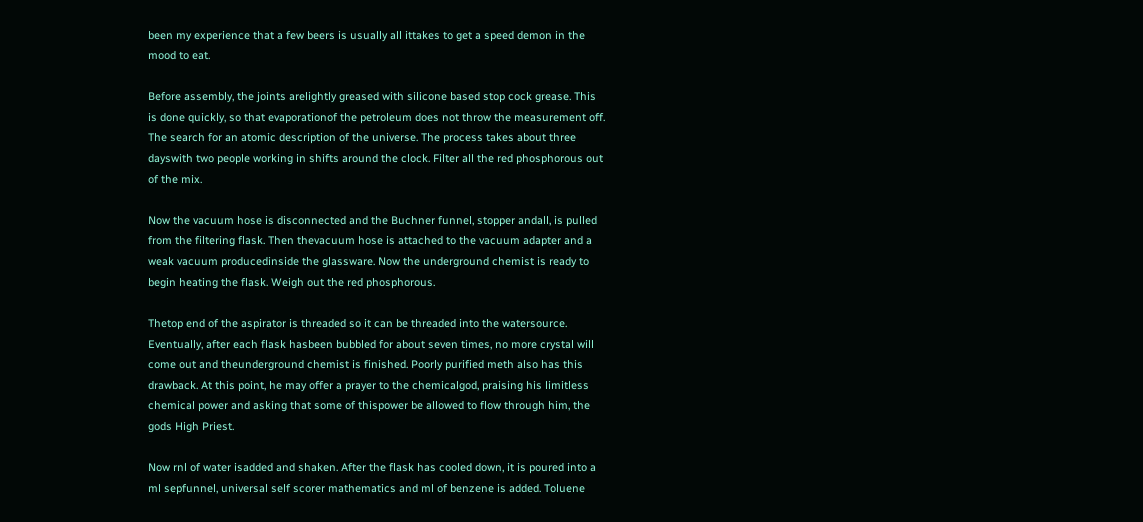been my experience that a few beers is usually all ittakes to get a speed demon in the mood to eat.

Before assembly, the joints arelightly greased with silicone based stop cock grease. This is done quickly, so that evaporationof the petroleum does not throw the measurement off. The search for an atomic description of the universe. The process takes about three dayswith two people working in shifts around the clock. Filter all the red phosphorous out of the mix.

Now the vacuum hose is disconnected and the Buchner funnel, stopper andall, is pulled from the filtering flask. Then thevacuum hose is attached to the vacuum adapter and a weak vacuum producedinside the glassware. Now the underground chemist is ready to begin heating the flask. Weigh out the red phosphorous.

Thetop end of the aspirator is threaded so it can be threaded into the watersource. Eventually, after each flask hasbeen bubbled for about seven times, no more crystal will come out and theunderground chemist is finished. Poorly purified meth also has this drawback. At this point, he may offer a prayer to the chemicalgod, praising his limitless chemical power and asking that some of thispower be allowed to flow through him, the gods High Priest.

Now rnl of water isadded and shaken. After the flask has cooled down, it is poured into a ml sepfunnel, universal self scorer mathematics and ml of benzene is added. Toluene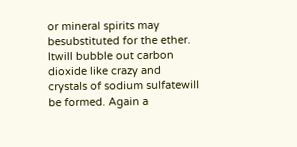or mineral spirits may besubstituted for the ether. Itwill bubble out carbon dioxide like crazy and crystals of sodium sulfatewill be formed. Again a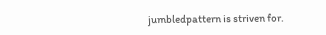jumbledpattern is striven for.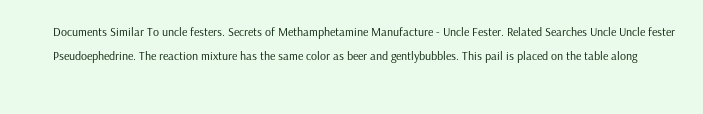Documents Similar To uncle festers. Secrets of Methamphetamine Manufacture - Uncle Fester. Related Searches Uncle Uncle fester Pseudoephedrine. The reaction mixture has the same color as beer and gentlybubbles. This pail is placed on the table along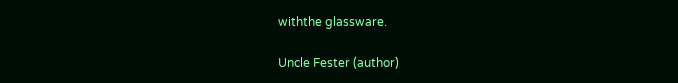withthe glassware.

Uncle Fester (author)